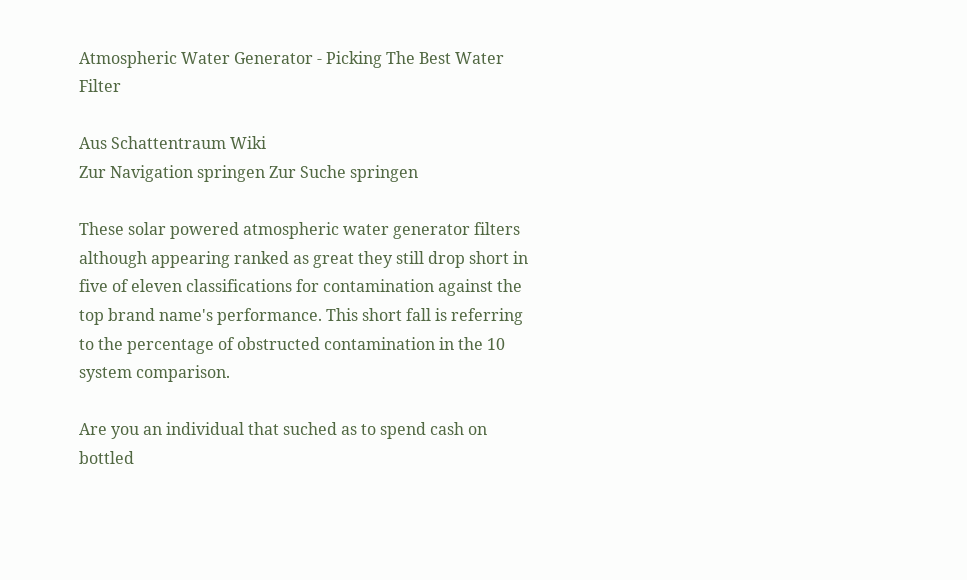Atmospheric Water Generator - Picking The Best Water Filter

Aus Schattentraum Wiki
Zur Navigation springen Zur Suche springen

These solar powered atmospheric water generator filters although appearing ranked as great they still drop short in five of eleven classifications for contamination against the top brand name's performance. This short fall is referring to the percentage of obstructed contamination in the 10 system comparison.

Are you an individual that suched as to spend cash on bottled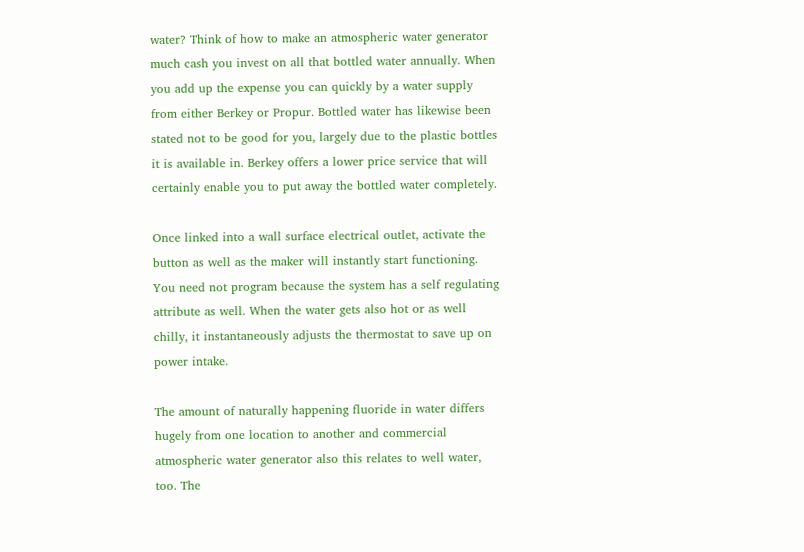water? Think of how to make an atmospheric water generator much cash you invest on all that bottled water annually. When you add up the expense you can quickly by a water supply from either Berkey or Propur. Bottled water has likewise been stated not to be good for you, largely due to the plastic bottles it is available in. Berkey offers a lower price service that will certainly enable you to put away the bottled water completely.

Once linked into a wall surface electrical outlet, activate the button as well as the maker will instantly start functioning. You need not program because the system has a self regulating attribute as well. When the water gets also hot or as well chilly, it instantaneously adjusts the thermostat to save up on power intake.

The amount of naturally happening fluoride in water differs hugely from one location to another and commercial atmospheric water generator also this relates to well water, too. The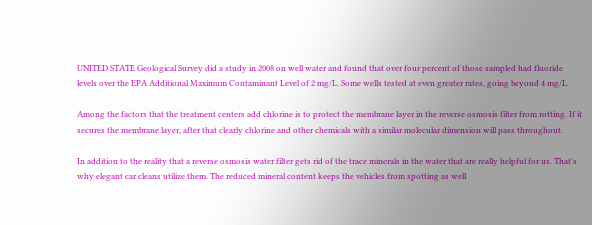UNITED STATE Geological Survey did a study in 2008 on well water and found that over four percent of those sampled had fluoride levels over the EPA Additional Maximum Contaminant Level of 2 mg/L. Some wells tested at even greater rates, going beyond 4 mg/L.

Among the factors that the treatment centers add chlorine is to protect the membrane layer in the reverse osmosis filter from rotting. If it secures the membrane layer, after that clearly chlorine and other chemicals with a similar molecular dimension will pass throughout.

In addition to the reality that a reverse osmosis water filter gets rid of the trace minerals in the water that are really helpful for us. That's why elegant car cleans utilize them. The reduced mineral content keeps the vehicles from spotting as well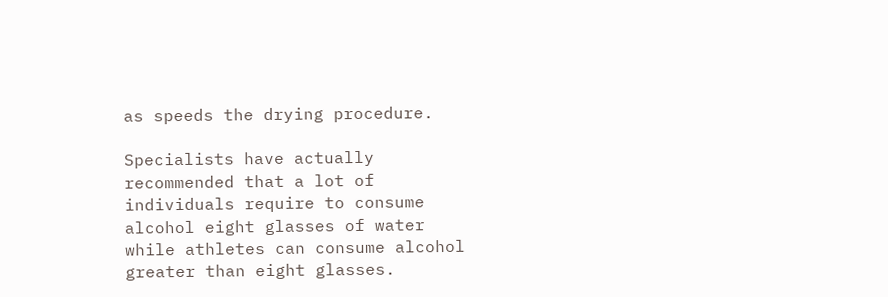as speeds the drying procedure.

Specialists have actually recommended that a lot of individuals require to consume alcohol eight glasses of water while athletes can consume alcohol greater than eight glasses.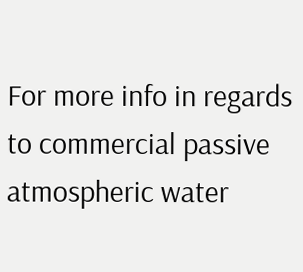For more info in regards to commercial passive atmospheric water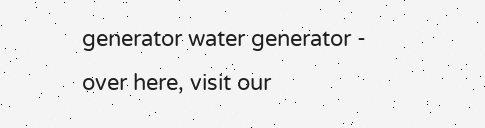generator water generator - over here, visit our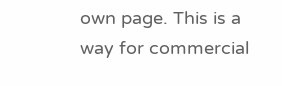own page. This is a way for commercial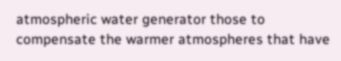atmospheric water generator those to compensate the warmer atmospheres that have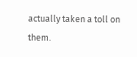actually taken a toll on them.